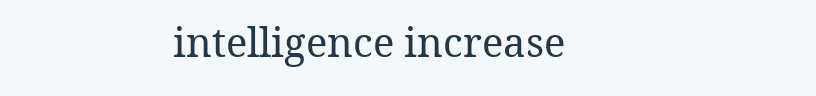intelligence increase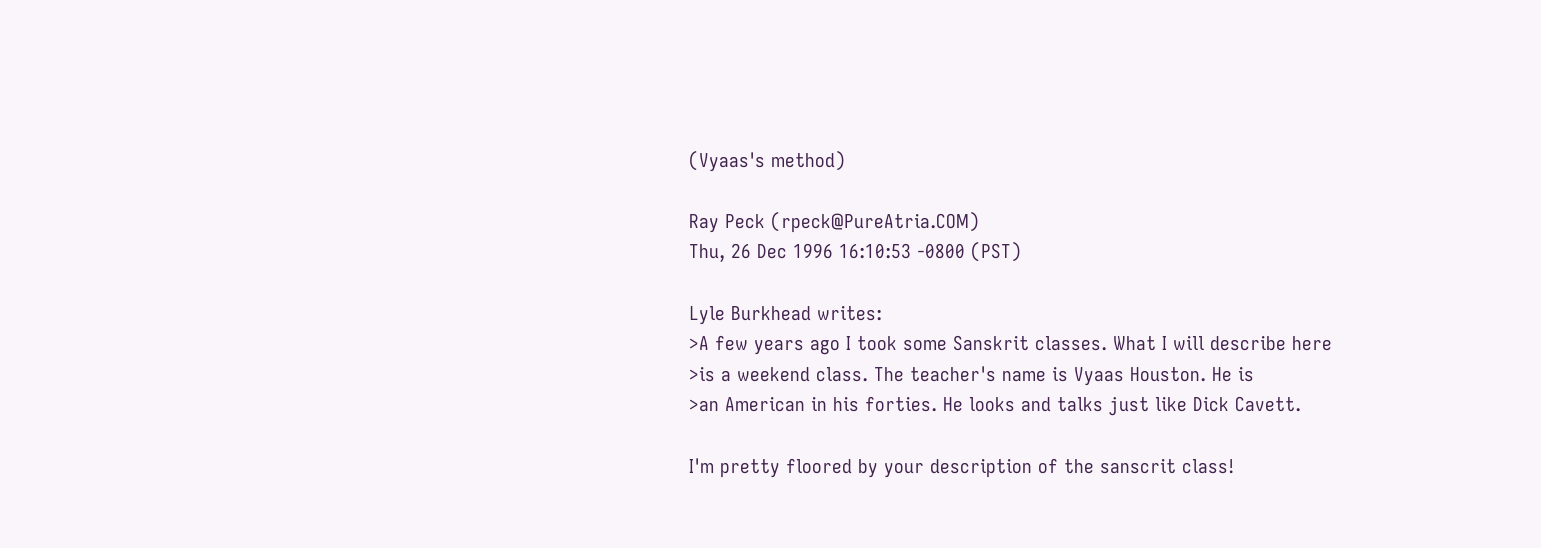(Vyaas's method)

Ray Peck (rpeck@PureAtria.COM)
Thu, 26 Dec 1996 16:10:53 -0800 (PST)

Lyle Burkhead writes:
>A few years ago I took some Sanskrit classes. What I will describe here
>is a weekend class. The teacher's name is Vyaas Houston. He is
>an American in his forties. He looks and talks just like Dick Cavett.

I'm pretty floored by your description of the sanscrit class!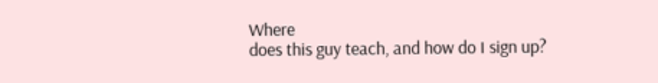Where
does this guy teach, and how do I sign up?